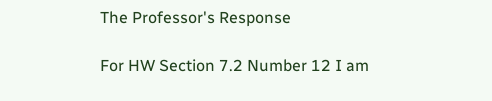The Professor's Response

For HW Section 7.2 Number 12 I am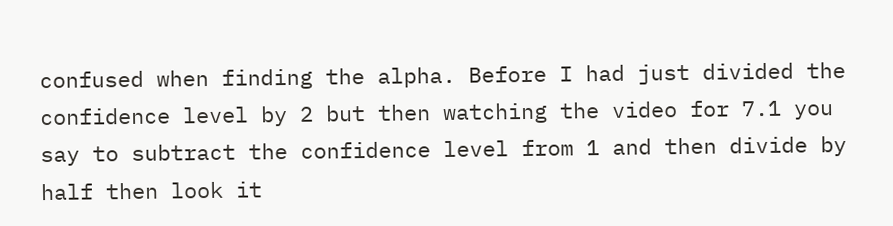confused when finding the alpha. Before I had just divided the confidence level by 2 but then watching the video for 7.1 you say to subtract the confidence level from 1 and then divide by half then look it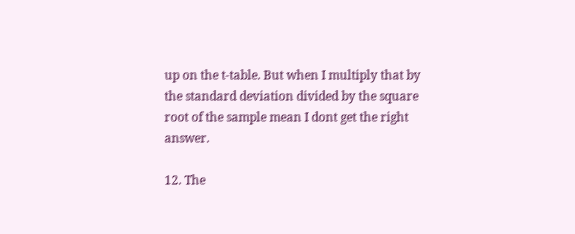up on the t-table. But when I multiply that by the standard deviation divided by the square root of the sample mean I dont get the right answer.

12. The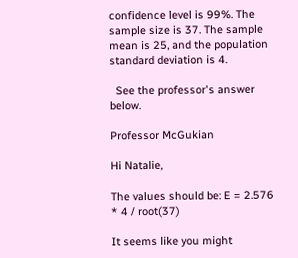confidence level is 99%. The sample size is 37. The sample mean is 25, and the population
standard deviation is 4.

  See the professor's answer below.

Professor McGukian

Hi Natalie,

The values should be: E = 2.576 * 4 / root(37)

It seems like you might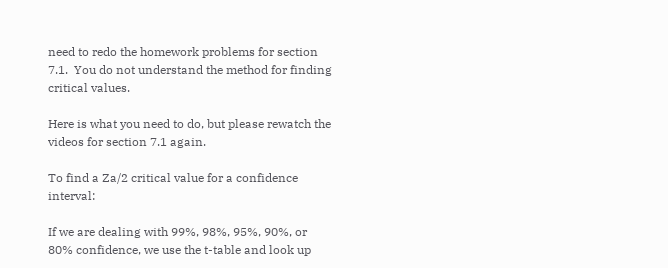need to redo the homework problems for section 7.1.  You do not understand the method for finding critical values.

Here is what you need to do, but please rewatch the videos for section 7.1 again.

To find a Za/2 critical value for a confidence interval:

If we are dealing with 99%, 98%, 95%, 90%, or 80% confidence, we use the t-table and look up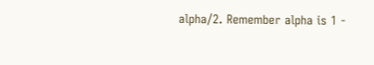alpha/2. Remember alpha is 1 -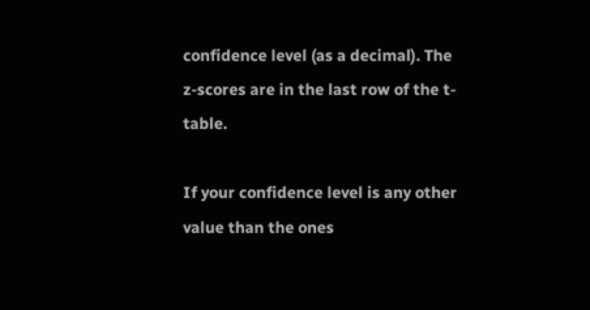confidence level (as a decimal). The z-scores are in the last row of the t-table.

If your confidence level is any other value than the ones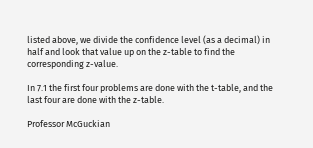listed above, we divide the confidence level (as a decimal) in half and look that value up on the z-table to find the corresponding z-value.

In 7.1 the first four problems are done with the t-table, and the last four are done with the z-table.

Professor McGuckian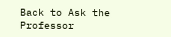Back to Ask the Professor